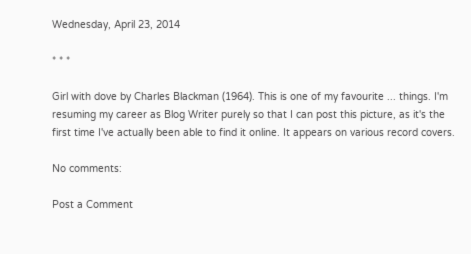Wednesday, April 23, 2014

* * *

Girl with dove by Charles Blackman (1964). This is one of my favourite ... things. I'm resuming my career as Blog Writer purely so that I can post this picture, as it's the first time I've actually been able to find it online. It appears on various record covers.

No comments:

Post a Comment